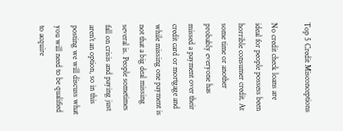Top 5 Credit Misconceptions

No credit check loans are ideal for people possess been horrible consumer credit. At some time or another probably everyone has missed a payment over their credit card or mortgage and while missing one payment is not that a big deal missing several is. People sometimes fall on crisis and paying just aren’t an option, so in this posting we will discuss what you will need to be qualified to acquire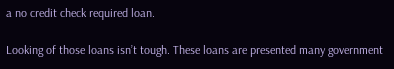a no credit check required loan.

Looking of those loans isn’t tough. These loans are presented many government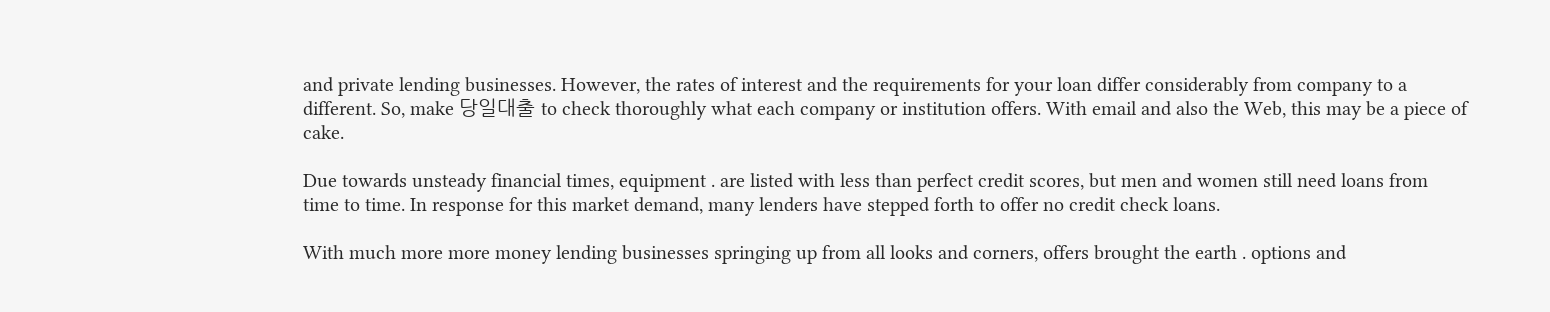and private lending businesses. However, the rates of interest and the requirements for your loan differ considerably from company to a different. So, make 당일대출 to check thoroughly what each company or institution offers. With email and also the Web, this may be a piece of cake.

Due towards unsteady financial times, equipment . are listed with less than perfect credit scores, but men and women still need loans from time to time. In response for this market demand, many lenders have stepped forth to offer no credit check loans.

With much more more money lending businesses springing up from all looks and corners, offers brought the earth . options and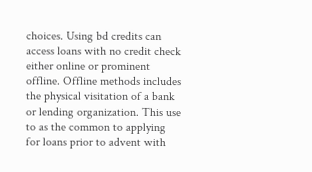choices. Using bd credits can access loans with no credit check either online or prominent offline. Offline methods includes the physical visitation of a bank or lending organization. This use to as the common to applying for loans prior to advent with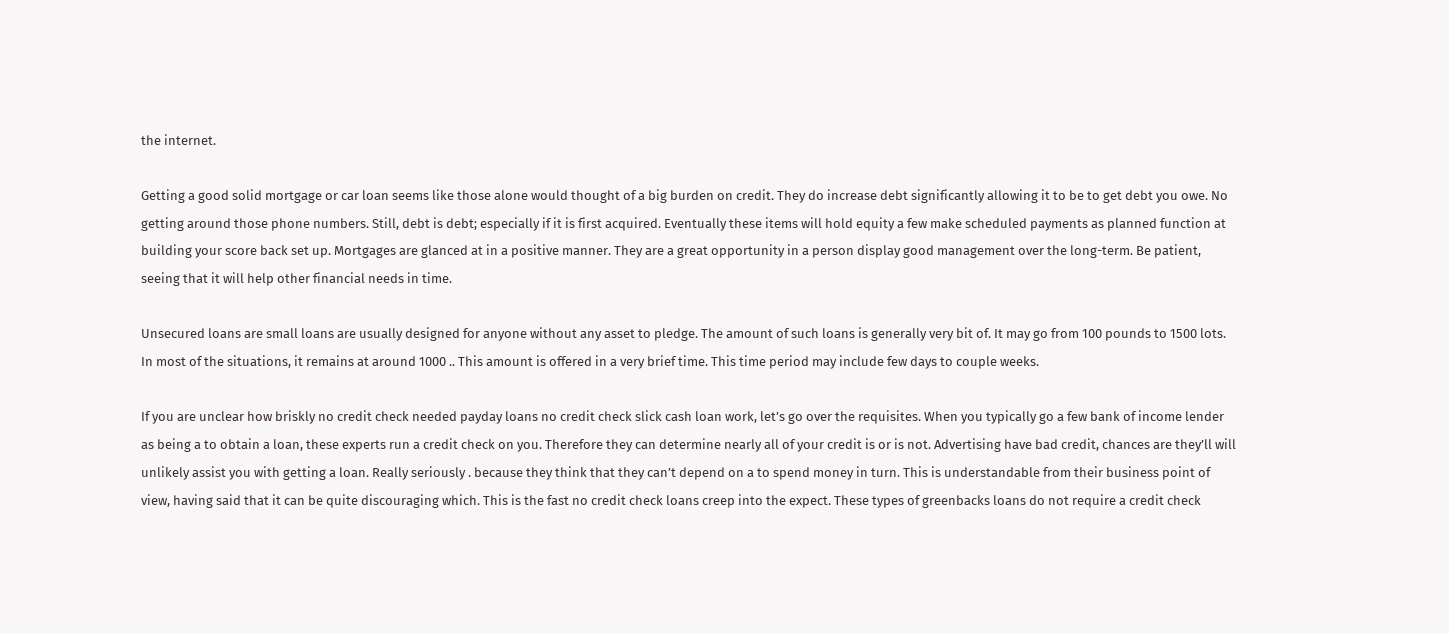the internet.

Getting a good solid mortgage or car loan seems like those alone would thought of a big burden on credit. They do increase debt significantly allowing it to be to get debt you owe. No getting around those phone numbers. Still, debt is debt; especially if it is first acquired. Eventually these items will hold equity a few make scheduled payments as planned function at building your score back set up. Mortgages are glanced at in a positive manner. They are a great opportunity in a person display good management over the long-term. Be patient, seeing that it will help other financial needs in time.

Unsecured loans are small loans are usually designed for anyone without any asset to pledge. The amount of such loans is generally very bit of. It may go from 100 pounds to 1500 lots. In most of the situations, it remains at around 1000 .. This amount is offered in a very brief time. This time period may include few days to couple weeks.

If you are unclear how briskly no credit check needed payday loans no credit check slick cash loan work, let’s go over the requisites. When you typically go a few bank of income lender as being a to obtain a loan, these experts run a credit check on you. Therefore they can determine nearly all of your credit is or is not. Advertising have bad credit, chances are they’ll will unlikely assist you with getting a loan. Really seriously . because they think that they can’t depend on a to spend money in turn. This is understandable from their business point of view, having said that it can be quite discouraging which. This is the fast no credit check loans creep into the expect. These types of greenbacks loans do not require a credit check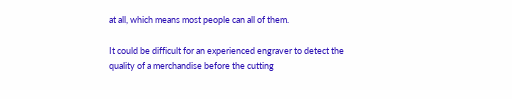at all, which means most people can all of them.

It could be difficult for an experienced engraver to detect the quality of a merchandise before the cutting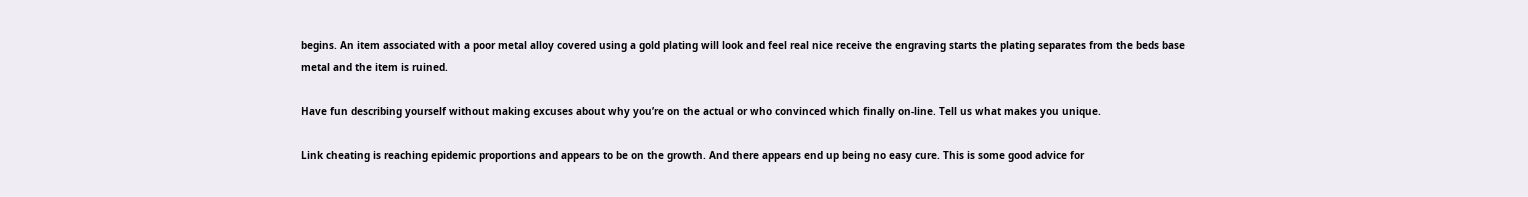begins. An item associated with a poor metal alloy covered using a gold plating will look and feel real nice receive the engraving starts the plating separates from the beds base metal and the item is ruined.

Have fun describing yourself without making excuses about why you’re on the actual or who convinced which finally on-line. Tell us what makes you unique.

Link cheating is reaching epidemic proportions and appears to be on the growth. And there appears end up being no easy cure. This is some good advice for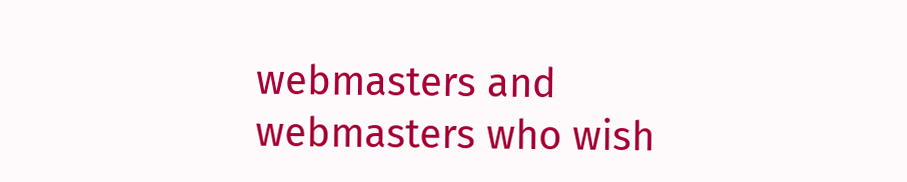webmasters and webmasters who wish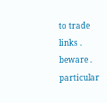to trade links . beware . particular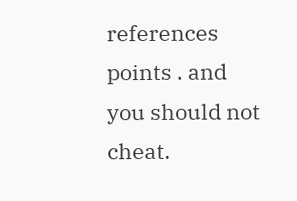references points . and you should not cheat.